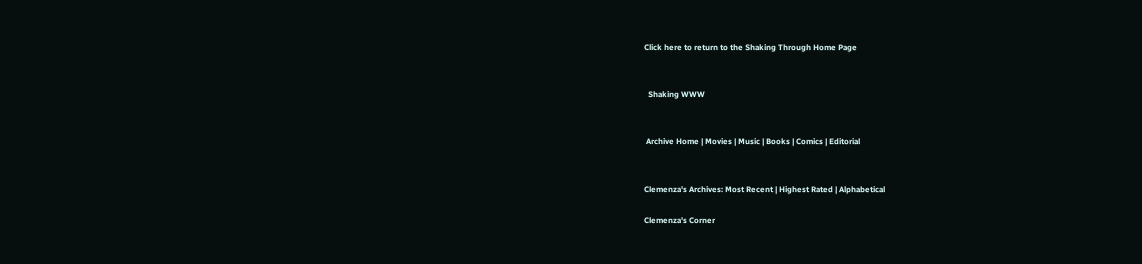Click here to return to the Shaking Through Home Page


  Shaking WWW


 Archive Home | Movies | Music | Books | Comics | Editorial


Clemenza's Archives: Most Recent | Highest Rated | Alphabetical

Clemenza's Corner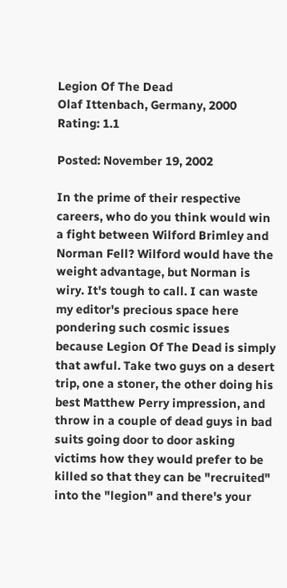Legion Of The Dead
Olaf Ittenbach, Germany, 2000
Rating: 1.1

Posted: November 19, 2002

In the prime of their respective careers, who do you think would win a fight between Wilford Brimley and Norman Fell? Wilford would have the weight advantage, but Norman is wiry. It's tough to call. I can waste my editor's precious space here pondering such cosmic issues because Legion Of The Dead is simply that awful. Take two guys on a desert trip, one a stoner, the other doing his best Matthew Perry impression, and throw in a couple of dead guys in bad suits going door to door asking victims how they would prefer to be killed so that they can be "recruited" into the "legion" and there's your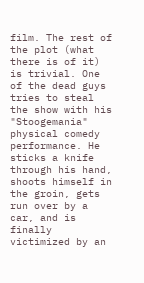film. The rest of the plot (what there is of it) is trivial. One of the dead guys tries to steal the show with his "Stoogemania" physical comedy performance. He sticks a knife through his hand, shoots himself in the groin, gets run over by a car, and is finally victimized by an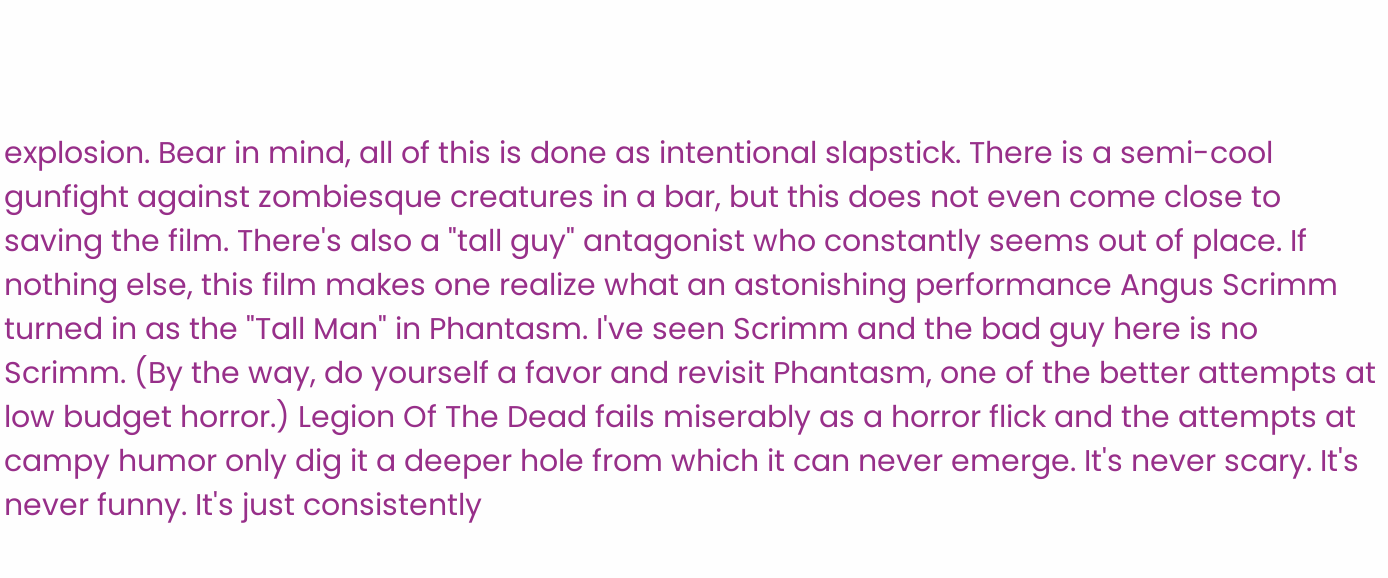explosion. Bear in mind, all of this is done as intentional slapstick. There is a semi-cool gunfight against zombiesque creatures in a bar, but this does not even come close to saving the film. There's also a "tall guy" antagonist who constantly seems out of place. If nothing else, this film makes one realize what an astonishing performance Angus Scrimm turned in as the "Tall Man" in Phantasm. I've seen Scrimm and the bad guy here is no Scrimm. (By the way, do yourself a favor and revisit Phantasm, one of the better attempts at low budget horror.) Legion Of The Dead fails miserably as a horror flick and the attempts at campy humor only dig it a deeper hole from which it can never emerge. It's never scary. It's never funny. It's just consistently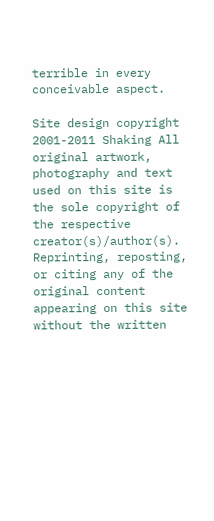terrible in every conceivable aspect.

Site design copyright 2001-2011 Shaking All original artwork, photography and text used on this site is the sole copyright of the respective creator(s)/author(s). Reprinting, reposting, or citing any of the original content appearing on this site without the written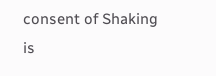consent of Shaking is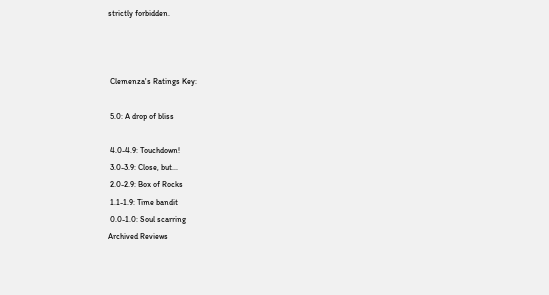strictly forbidden.



 Clemenza's Ratings Key:

 5.0: A drop of bliss

 4.0-4.9: Touchdown!
 3.0-3.9: Close, but...
 2.0-2.9: Box of Rocks
 1.1-1.9: Time bandit
 0.0-1.0: Soul scarring
Archived Reviews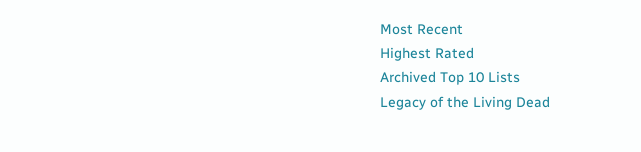Most Recent
Highest Rated
Archived Top 10 Lists
Legacy of the Living Dead